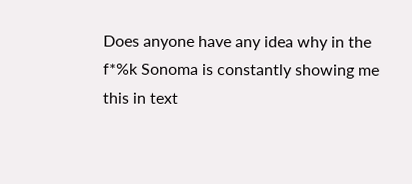Does anyone have any idea why in the f*%k Sonoma is constantly showing me this in text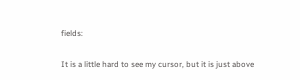fields:

It is a little hard to see my cursor, but it is just above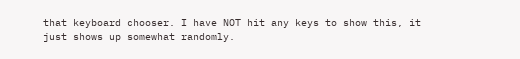that keyboard chooser. I have NOT hit any keys to show this, it just shows up somewhat randomly.